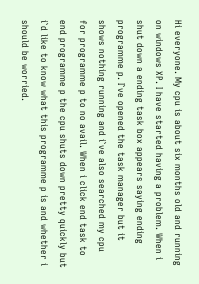Hi everyone. My cpu is about six months old and running on windows XP. I have started having a problem. When i shut down a ending task box appears saying ending programme p. I`ve opened the task manager but it shows nothing running and i`ve also searched my cpu for programme p to no avail. When i click end task to end programme p the cpu shuts down pretty quickly but i`d like to know what this programme p is and whether i should be worried.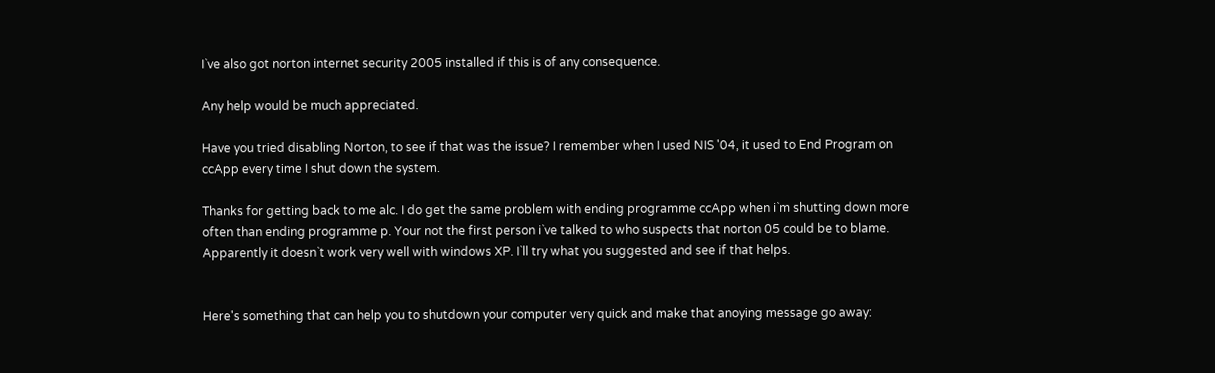I`ve also got norton internet security 2005 installed if this is of any consequence.

Any help would be much appreciated.

Have you tried disabling Norton, to see if that was the issue? I remember when I used NIS '04, it used to End Program on ccApp every time I shut down the system.

Thanks for getting back to me alc. I do get the same problem with ending programme ccApp when i`m shutting down more often than ending programme p. Your not the first person i`ve talked to who suspects that norton 05 could be to blame. Apparently it doesn`t work very well with windows XP. I`ll try what you suggested and see if that helps.


Here's something that can help you to shutdown your computer very quick and make that anoying message go away: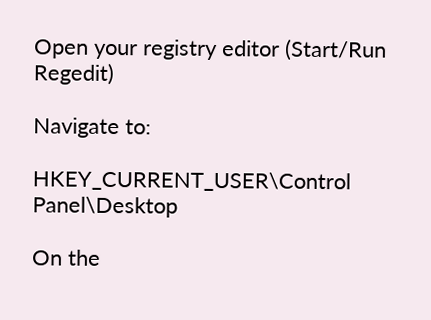Open your registry editor (Start/Run Regedit)

Navigate to:

HKEY_CURRENT_USER\Control Panel\Desktop

On the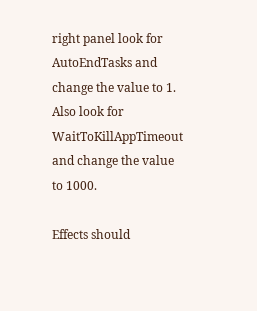right panel look for AutoEndTasks and change the value to 1.
Also look for WaitToKillAppTimeout and change the value to 1000.

Effects should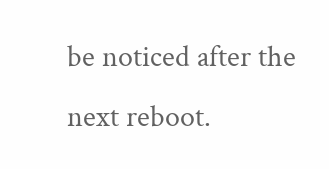be noticed after the next reboot.